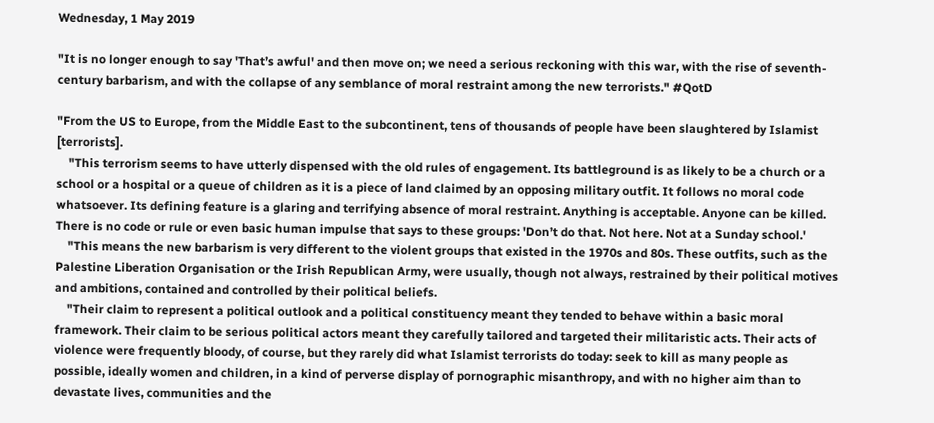Wednesday, 1 May 2019

"It is no longer enough to say 'That’s awful' and then move on; we need a serious reckoning with this war, with the rise of seventh-century barbarism, and with the collapse of any semblance of moral restraint among the new terrorists." #QotD

"From the US to Europe, from the Middle East to the subcontinent, tens of thousands of people have been slaughtered by Islamist [terrorists].
    "This terrorism seems to have utterly dispensed with the old rules of engagement. Its battleground is as likely to be a church or a school or a hospital or a queue of children as it is a piece of land claimed by an opposing military outfit. It follows no moral code whatsoever. Its defining feature is a glaring and terrifying absence of moral restraint. Anything is acceptable. Anyone can be killed. There is no code or rule or even basic human impulse that says to these groups: 'Don’t do that. Not here. Not at a Sunday school.'
    "This means the new barbarism is very different to the violent groups that existed in the 1970s and 80s. These outfits, such as the Palestine Liberation Organisation or the Irish Republican Army, were usually, though not always, restrained by their political motives and ambitions, contained and controlled by their political beliefs.
    "Their claim to represent a political outlook and a political constituency meant they tended to behave within a basic moral framework. Their claim to be serious political actors meant they carefully tailored and targeted their militaristic acts. Their acts of violence were frequently bloody, of course, but they rarely did what Islamist terrorists do today: seek to kill as many people as possible, ideally women and children, in a kind of perverse display of pornographic misanthropy, and with no higher aim than to devastate lives, communities and the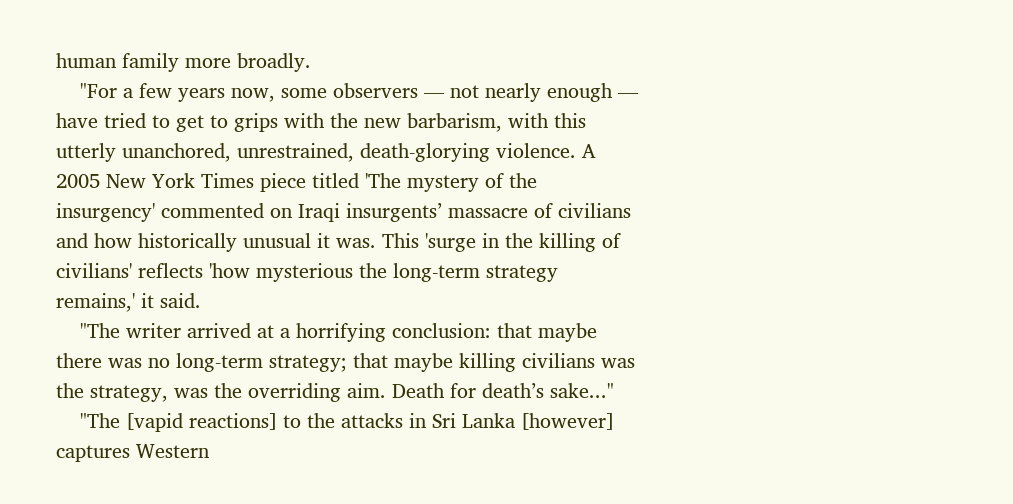human family more broadly.
    "For a few years now, some observers — not nearly enough — have tried to get to grips with the new barbarism, with this utterly unanchored, unrestrained, death-glorying violence. A 2005 New York Times piece titled 'The mystery of the insurgency' commented on Iraqi insurgents’ massacre of civilians and how historically unusual it was. This 'surge in the killing of civilians' reflects 'how mysterious the long-term strategy remains,' it said.
    "The writer arrived at a horrifying conclusion: that maybe there was no long-term strategy; that maybe killing civilians was the strategy, was the overriding aim. Death for death’s sake..."
    "The [vapid reactions] to the attacks in Sri Lanka [however] captures Western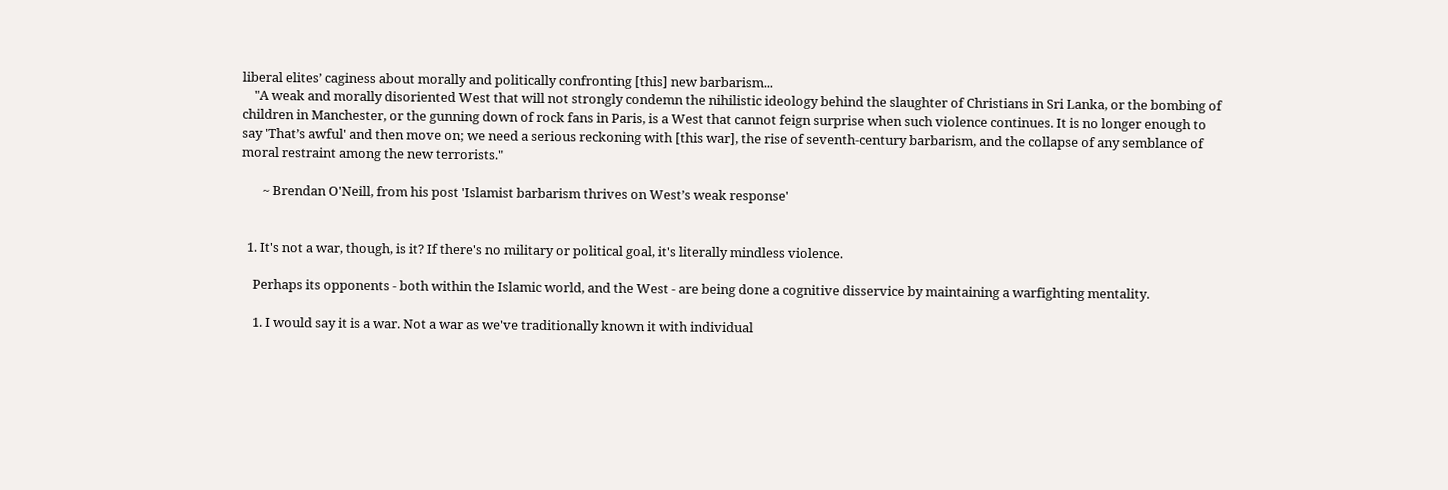liberal elites’ caginess about morally and politically confronting [this] new barbarism...
    "A weak and morally disoriented West that will not strongly condemn the nihilistic ideology behind the slaughter of Christians in Sri Lanka, or the bombing of children in Manchester, or the gunning down of rock fans in Paris, is a West that cannot feign surprise when such violence continues. It is no longer enough to say 'That’s awful' and then move on; we need a serious reckoning with [this war], the rise of seventh-century barbarism, and the collapse of any semblance of moral restraint among the new terrorists."

       ~ Brendan O'Neill, from his post 'Islamist barbarism thrives on West’s weak response'


  1. It's not a war, though, is it? If there's no military or political goal, it's literally mindless violence.

    Perhaps its opponents - both within the Islamic world, and the West - are being done a cognitive disservice by maintaining a warfighting mentality.

    1. I would say it is a war. Not a war as we've traditionally known it with individual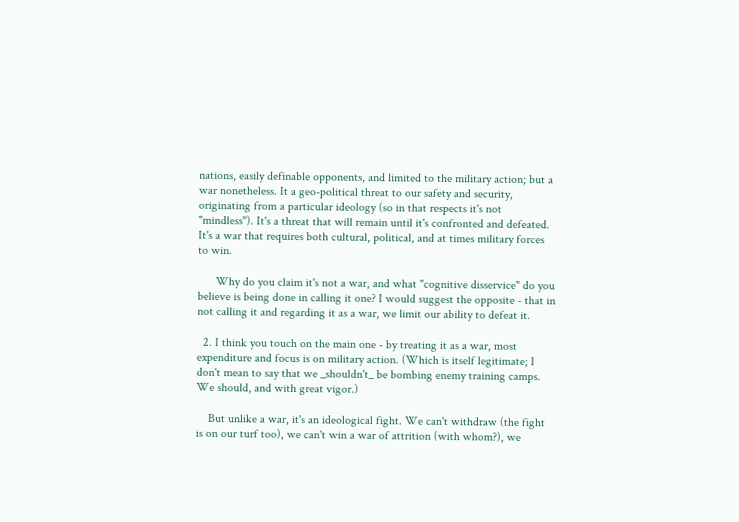nations, easily definable opponents, and limited to the military action; but a war nonetheless. It a geo-political threat to our safety and security, originating from a particular ideology (so in that respects it's not "mindless"). It's a threat that will remain until it's confronted and defeated. It's a war that requires both cultural, political, and at times military forces to win.

      Why do you claim it's not a war, and what "cognitive disservice" do you believe is being done in calling it one? I would suggest the opposite - that in not calling it and regarding it as a war, we limit our ability to defeat it.

  2. I think you touch on the main one - by treating it as a war, most expenditure and focus is on military action. (Which is itself legitimate; I don't mean to say that we _shouldn't_ be bombing enemy training camps. We should, and with great vigor.)

    But unlike a war, it's an ideological fight. We can't withdraw (the fight is on our turf too), we can't win a war of attrition (with whom?), we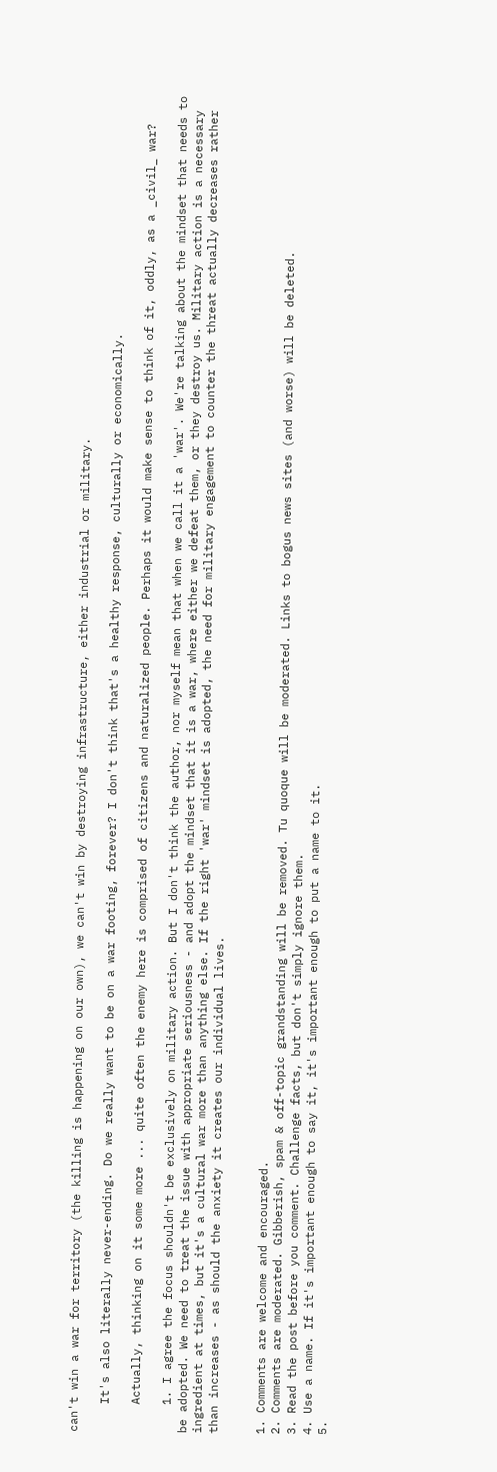can't win a war for territory (the killing is happening on our own), we can't win by destroying infrastructure, either industrial or military.

    It's also literally never-ending. Do we really want to be on a war footing, forever? I don't think that's a healthy response, culturally or economically.

    Actually, thinking on it some more ... quite often the enemy here is comprised of citizens and naturalized people. Perhaps it would make sense to think of it, oddly, as a _civil_ war?

    1. I agree the focus shouldn't be exclusively on military action. But I don't think the author, nor myself mean that when we call it a 'war'. We're talking about the mindset that needs to be adopted. We need to treat the issue with appropriate seriousness - and adopt the mindset that it is a war, where either we defeat them, or they destroy us. Military action is a necessary ingredient at times, but it's a cultural war more than anything else. If the right 'war' mindset is adopted, the need for military engagement to counter the threat actually decreases rather than increases - as should the anxiety it creates our individual lives.


1. Comments are welcome and encouraged.
2. Comments are moderated. Gibberish, spam & off-topic grandstanding will be removed. Tu quoque will be moderated. Links to bogus news sites (and worse) will be deleted.
3. Read the post before you comment. Challenge facts, but don't simply ignore them.
4. Use a name. If it's important enough to say it, it's important enough to put a name to it.
5.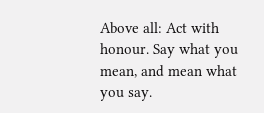Above all: Act with honour. Say what you mean, and mean what you say.